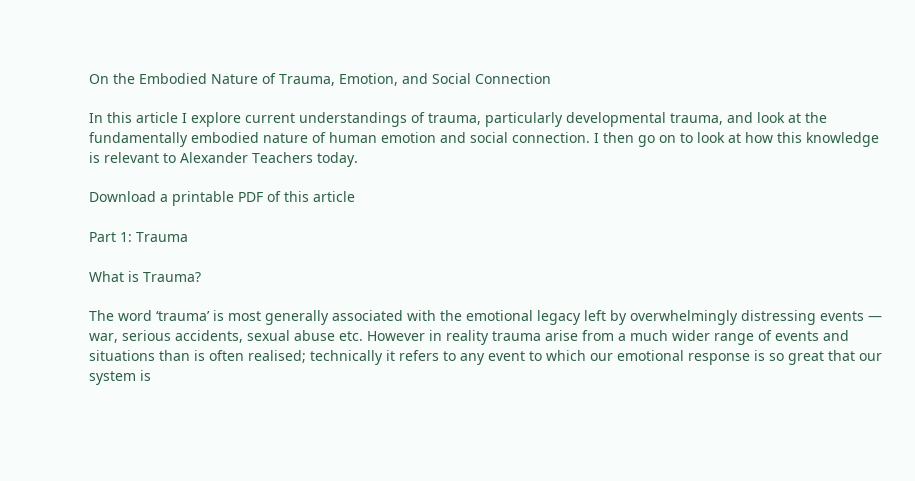On the Embodied Nature of Trauma, Emotion, and Social Connection

In this article I explore current understandings of trauma, particularly developmental trauma, and look at the fundamentally embodied nature of human emotion and social connection. I then go on to look at how this knowledge is relevant to Alexander Teachers today.

Download a printable PDF of this article

Part 1: Trauma

What is Trauma?

The word ‘trauma’ is most generally associated with the emotional legacy left by overwhelmingly distressing events — war, serious accidents, sexual abuse etc. However in reality trauma arise from a much wider range of events and situations than is often realised; technically it refers to any event to which our emotional response is so great that our system is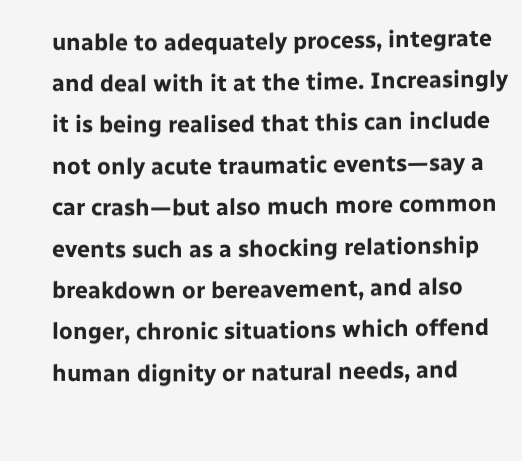unable to adequately process, integrate and deal with it at the time. Increasingly it is being realised that this can include not only acute traumatic events—say a car crash—but also much more common events such as a shocking relationship breakdown or bereavement, and also longer, chronic situations which offend human dignity or natural needs, and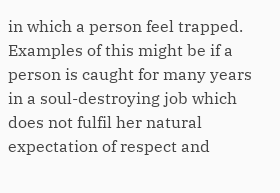in which a person feel trapped. Examples of this might be if a person is caught for many years in a soul-destroying job which does not fulfil her natural expectation of respect and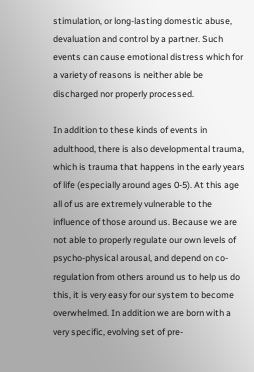stimulation, or long-lasting domestic abuse, devaluation and control by a partner. Such events can cause emotional distress which for a variety of reasons is neither able be discharged nor properly processed.

In addition to these kinds of events in adulthood, there is also developmental trauma, which is trauma that happens in the early years of life (especially around ages 0-5). At this age all of us are extremely vulnerable to the influence of those around us. Because we are not able to properly regulate our own levels of psycho-physical arousal, and depend on co-regulation from others around us to help us do this, it is very easy for our system to become overwhelmed. In addition we are born with a very specific, evolving set of pre-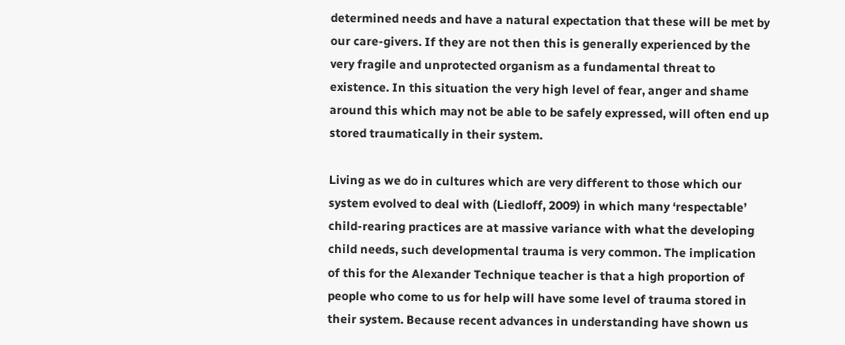determined needs and have a natural expectation that these will be met by our care-givers. If they are not then this is generally experienced by the very fragile and unprotected organism as a fundamental threat to existence. In this situation the very high level of fear, anger and shame around this which may not be able to be safely expressed, will often end up stored traumatically in their system.

Living as we do in cultures which are very different to those which our system evolved to deal with (Liedloff, 2009) in which many ‘respectable’ child-rearing practices are at massive variance with what the developing child needs, such developmental trauma is very common. The implication of this for the Alexander Technique teacher is that a high proportion of people who come to us for help will have some level of trauma stored in their system. Because recent advances in understanding have shown us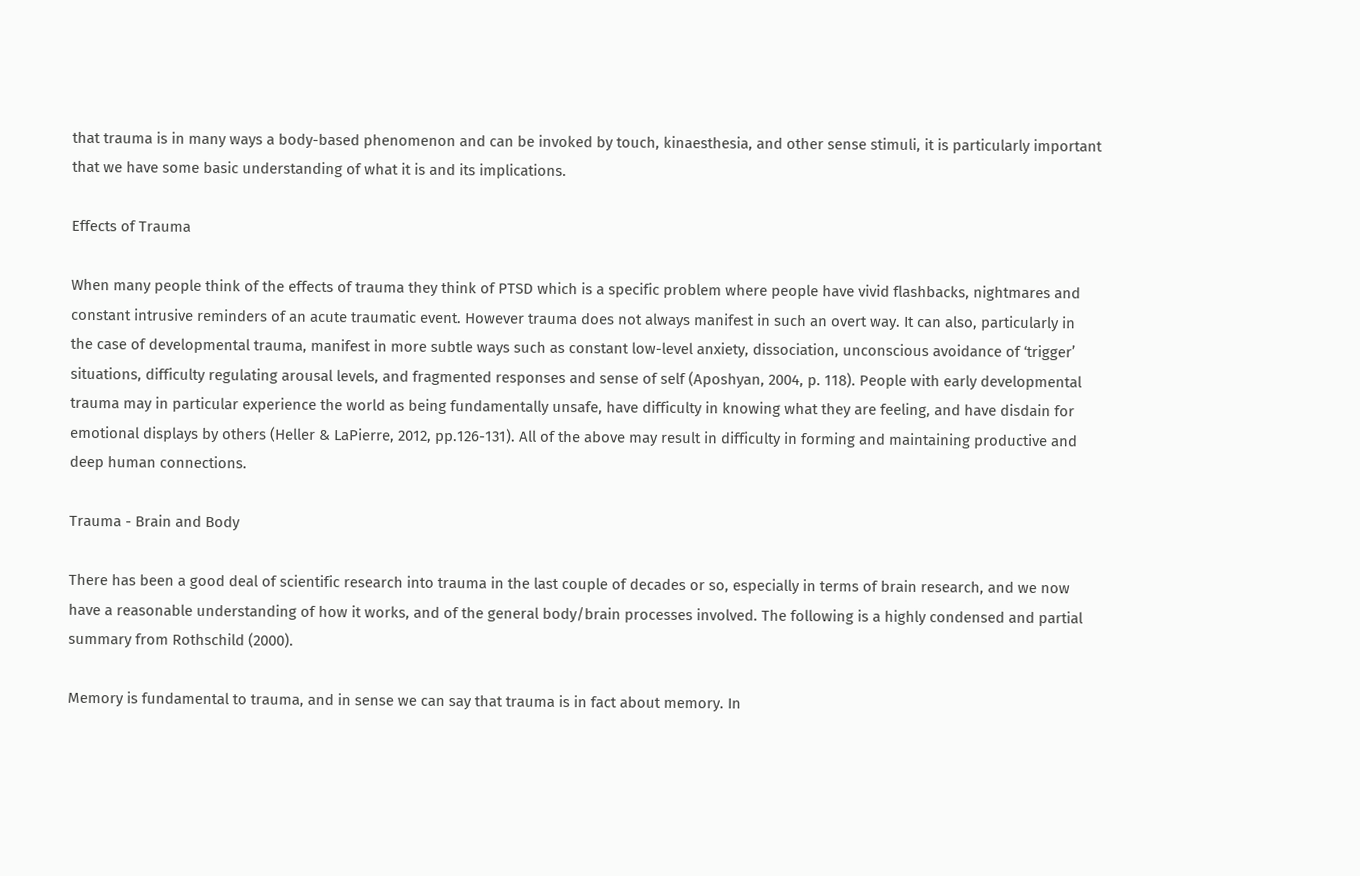that trauma is in many ways a body-based phenomenon and can be invoked by touch, kinaesthesia, and other sense stimuli, it is particularly important that we have some basic understanding of what it is and its implications.

Effects of Trauma

When many people think of the effects of trauma they think of PTSD which is a specific problem where people have vivid flashbacks, nightmares and constant intrusive reminders of an acute traumatic event. However trauma does not always manifest in such an overt way. It can also, particularly in the case of developmental trauma, manifest in more subtle ways such as constant low-level anxiety, dissociation, unconscious avoidance of ‘trigger’ situations, difficulty regulating arousal levels, and fragmented responses and sense of self (Aposhyan, 2004, p. 118). People with early developmental trauma may in particular experience the world as being fundamentally unsafe, have difficulty in knowing what they are feeling, and have disdain for emotional displays by others (Heller & LaPierre, 2012, pp.126-131). All of the above may result in difficulty in forming and maintaining productive and deep human connections.

Trauma - Brain and Body

There has been a good deal of scientific research into trauma in the last couple of decades or so, especially in terms of brain research, and we now have a reasonable understanding of how it works, and of the general body/brain processes involved. The following is a highly condensed and partial summary from Rothschild (2000).

Memory is fundamental to trauma, and in sense we can say that trauma is in fact about memory. In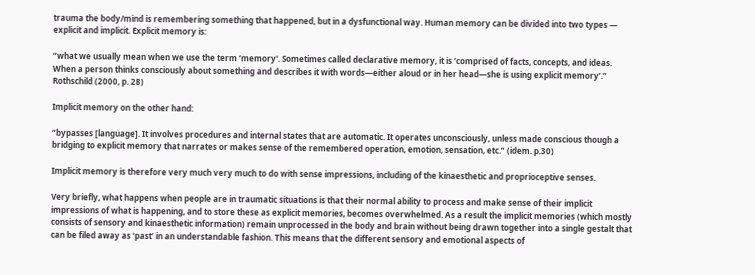trauma the body/mind is remembering something that happened, but in a dysfunctional way. Human memory can be divided into two types — explicit and implicit. Explicit memory is:

“what we usually mean when we use the term ‘memory'. Sometimes called declarative memory, it is ‘comprised of facts, concepts, and ideas. When a person thinks consciously about something and describes it with words—either aloud or in her head—she is using explicit memory’.” Rothschild (2000, p. 28)

Implicit memory on the other hand:

“bypasses [language]. It involves procedures and internal states that are automatic. It operates unconsciously, unless made conscious though a bridging to explicit memory that narrates or makes sense of the remembered operation, emotion, sensation, etc.” (idem. p.30)

Implicit memory is therefore very much very much to do with sense impressions, including of the kinaesthetic and proprioceptive senses.

Very briefly, what happens when people are in traumatic situations is that their normal ability to process and make sense of their implicit impressions of what is happening, and to store these as explicit memories, becomes overwhelmed. As a result the implicit memories (which mostly consists of sensory and kinaesthetic information) remain unprocessed in the body and brain without being drawn together into a single gestalt that can be filed away as ‘past’ in an understandable fashion. This means that the different sensory and emotional aspects of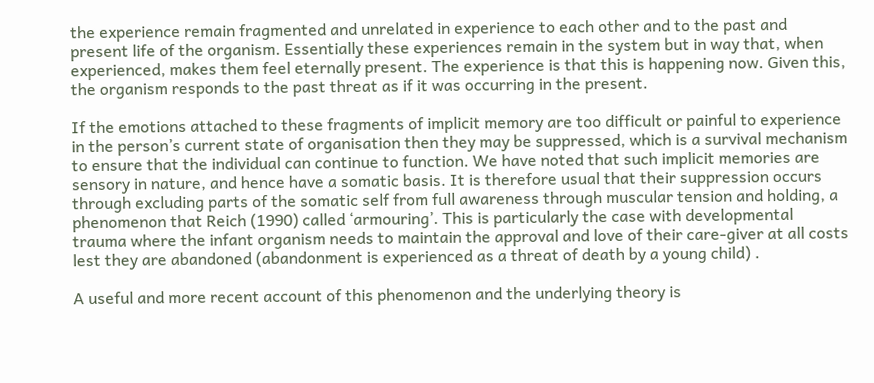the experience remain fragmented and unrelated in experience to each other and to the past and present life of the organism. Essentially these experiences remain in the system but in way that, when experienced, makes them feel eternally present. The experience is that this is happening now. Given this, the organism responds to the past threat as if it was occurring in the present.

If the emotions attached to these fragments of implicit memory are too difficult or painful to experience in the person’s current state of organisation then they may be suppressed, which is a survival mechanism to ensure that the individual can continue to function. We have noted that such implicit memories are sensory in nature, and hence have a somatic basis. It is therefore usual that their suppression occurs through excluding parts of the somatic self from full awareness through muscular tension and holding, a phenomenon that Reich (1990) called ‘armouring’. This is particularly the case with developmental trauma where the infant organism needs to maintain the approval and love of their care-giver at all costs lest they are abandoned (abandonment is experienced as a threat of death by a young child) .

A useful and more recent account of this phenomenon and the underlying theory is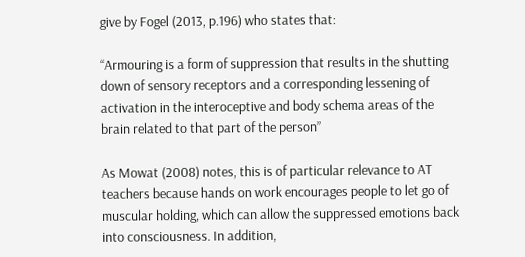give by Fogel (2013, p.196) who states that:

“Armouring is a form of suppression that results in the shutting down of sensory receptors and a corresponding lessening of activation in the interoceptive and body schema areas of the brain related to that part of the person”

As Mowat (2008) notes, this is of particular relevance to AT teachers because hands on work encourages people to let go of muscular holding, which can allow the suppressed emotions back into consciousness. In addition,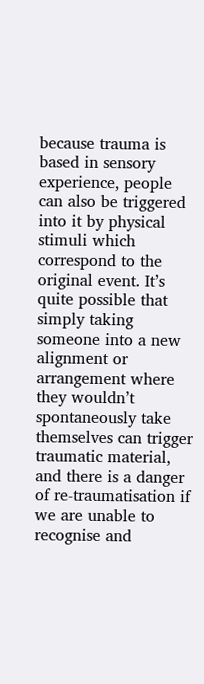because trauma is based in sensory experience, people can also be triggered into it by physical stimuli which correspond to the original event. It’s quite possible that simply taking someone into a new alignment or arrangement where they wouldn’t spontaneously take themselves can trigger traumatic material, and there is a danger of re-traumatisation if we are unable to recognise and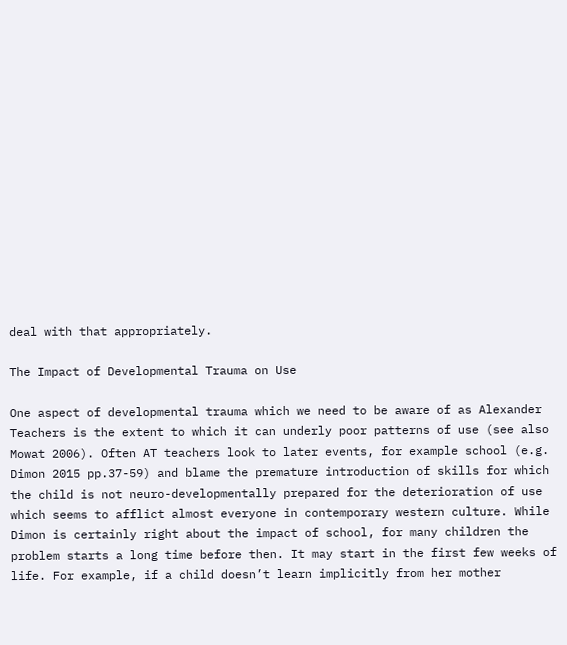deal with that appropriately.

The Impact of Developmental Trauma on Use

One aspect of developmental trauma which we need to be aware of as Alexander Teachers is the extent to which it can underly poor patterns of use (see also Mowat 2006). Often AT teachers look to later events, for example school (e.g. Dimon 2015 pp.37-59) and blame the premature introduction of skills for which the child is not neuro-developmentally prepared for the deterioration of use which seems to afflict almost everyone in contemporary western culture. While Dimon is certainly right about the impact of school, for many children the problem starts a long time before then. It may start in the first few weeks of life. For example, if a child doesn’t learn implicitly from her mother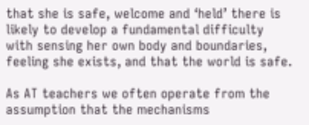that she is safe, welcome and ‘held’ there is likely to develop a fundamental difficulty with sensing her own body and boundaries, feeling she exists, and that the world is safe.

As AT teachers we often operate from the assumption that the mechanisms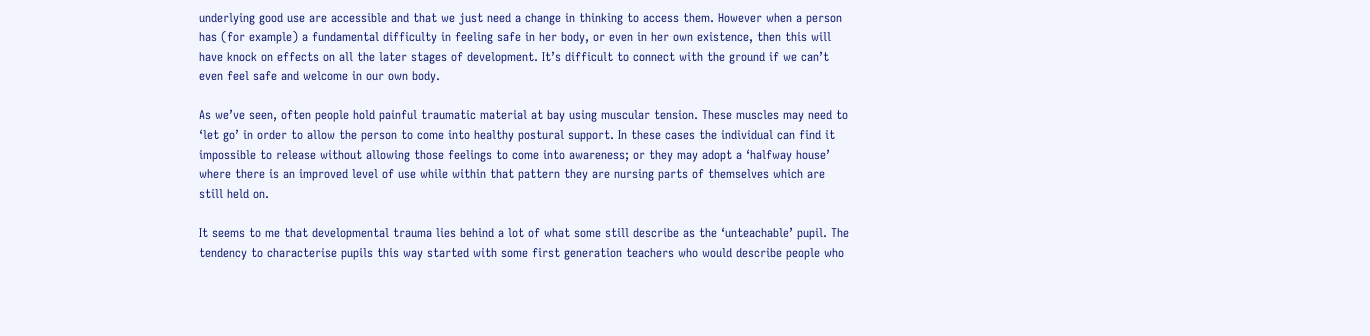underlying good use are accessible and that we just need a change in thinking to access them. However when a person has (for example) a fundamental difficulty in feeling safe in her body, or even in her own existence, then this will have knock on effects on all the later stages of development. It’s difficult to connect with the ground if we can’t even feel safe and welcome in our own body.

As we’ve seen, often people hold painful traumatic material at bay using muscular tension. These muscles may need to ‘let go’ in order to allow the person to come into healthy postural support. In these cases the individual can find it impossible to release without allowing those feelings to come into awareness; or they may adopt a ‘halfway house’ where there is an improved level of use while within that pattern they are nursing parts of themselves which are still held on.

It seems to me that developmental trauma lies behind a lot of what some still describe as the ‘unteachable’ pupil. The tendency to characterise pupils this way started with some first generation teachers who would describe people who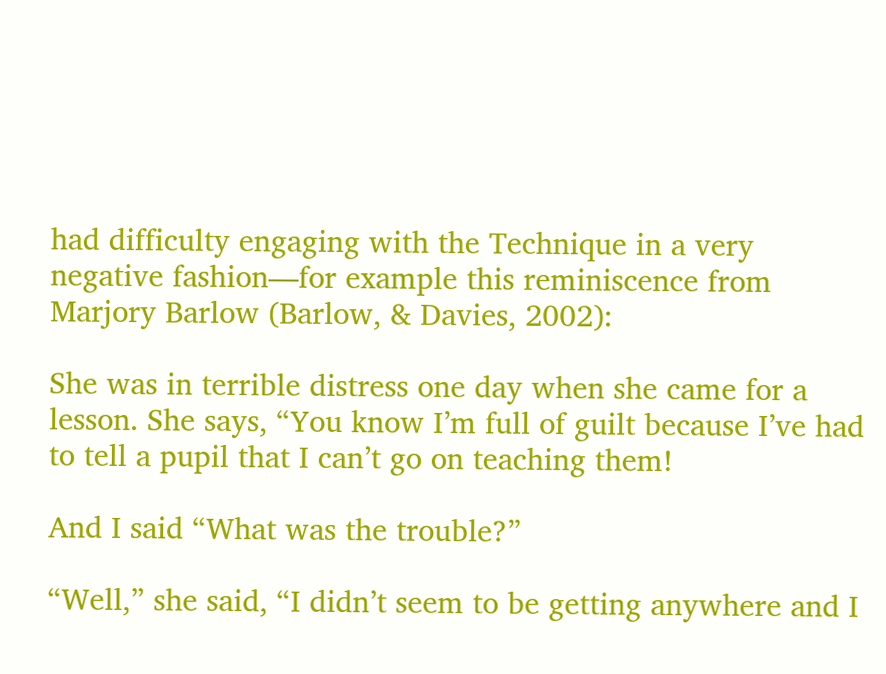had difficulty engaging with the Technique in a very negative fashion—for example this reminiscence from Marjory Barlow (Barlow, & Davies, 2002):

She was in terrible distress one day when she came for a lesson. She says, “You know I’m full of guilt because I’ve had to tell a pupil that I can’t go on teaching them!

And I said “What was the trouble?”

“Well,” she said, “I didn’t seem to be getting anywhere and I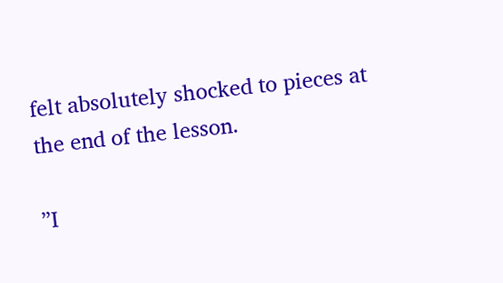felt absolutely shocked to pieces at the end of the lesson.

”I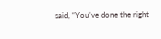said, “You’ve done the right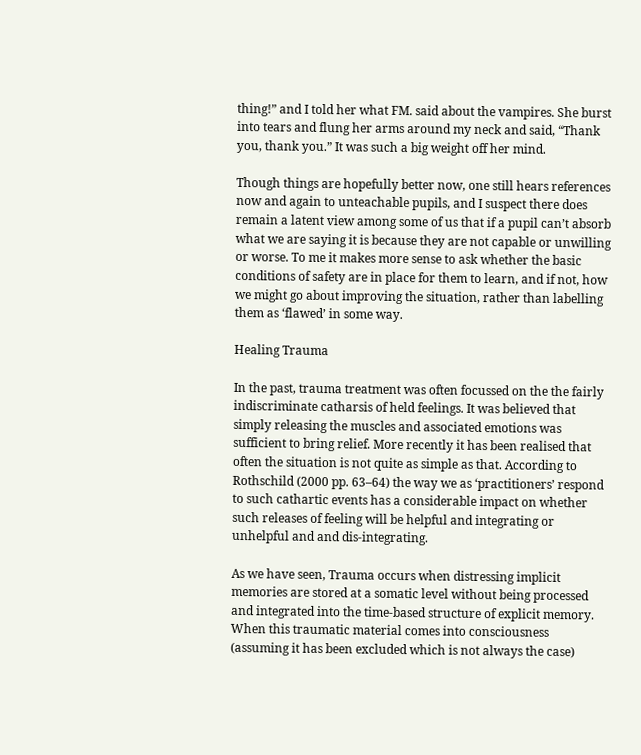thing!” and I told her what FM. said about the vampires. She burst into tears and flung her arms around my neck and said, “Thank you, thank you.” It was such a big weight off her mind.

Though things are hopefully better now, one still hears references now and again to unteachable pupils, and I suspect there does remain a latent view among some of us that if a pupil can’t absorb what we are saying it is because they are not capable or unwilling or worse. To me it makes more sense to ask whether the basic conditions of safety are in place for them to learn, and if not, how we might go about improving the situation, rather than labelling them as ‘flawed’ in some way.

Healing Trauma

In the past, trauma treatment was often focussed on the the fairly indiscriminate catharsis of held feelings. It was believed that simply releasing the muscles and associated emotions was sufficient to bring relief. More recently it has been realised that often the situation is not quite as simple as that. According to Rothschild (2000 pp. 63–64) the way we as ‘practitioners’ respond to such cathartic events has a considerable impact on whether such releases of feeling will be helpful and integrating or unhelpful and and dis-integrating.

As we have seen, Trauma occurs when distressing implicit memories are stored at a somatic level without being processed and integrated into the time-based structure of explicit memory. When this traumatic material comes into consciousness (assuming it has been excluded which is not always the case)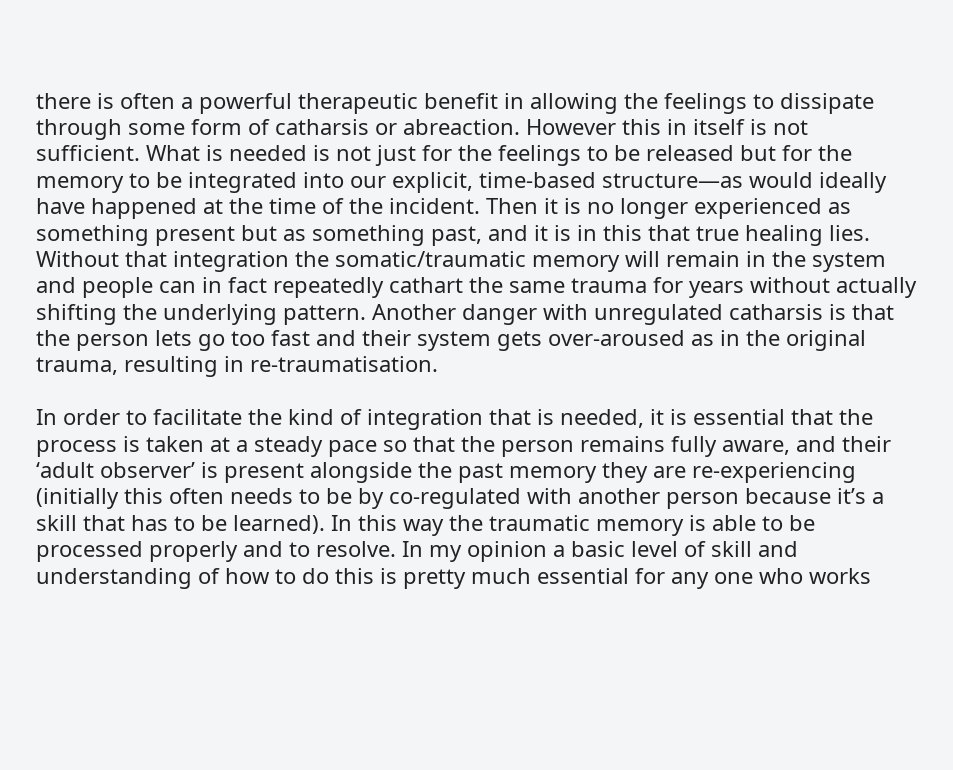there is often a powerful therapeutic benefit in allowing the feelings to dissipate through some form of catharsis or abreaction. However this in itself is not sufficient. What is needed is not just for the feelings to be released but for the memory to be integrated into our explicit, time-based structure—as would ideally have happened at the time of the incident. Then it is no longer experienced as something present but as something past, and it is in this that true healing lies. Without that integration the somatic/traumatic memory will remain in the system and people can in fact repeatedly cathart the same trauma for years without actually shifting the underlying pattern. Another danger with unregulated catharsis is that the person lets go too fast and their system gets over-aroused as in the original trauma, resulting in re-traumatisation.

In order to facilitate the kind of integration that is needed, it is essential that the process is taken at a steady pace so that the person remains fully aware, and their ‘adult observer’ is present alongside the past memory they are re-experiencing (initially this often needs to be by co-regulated with another person because it’s a skill that has to be learned). In this way the traumatic memory is able to be processed properly and to resolve. In my opinion a basic level of skill and understanding of how to do this is pretty much essential for any one who works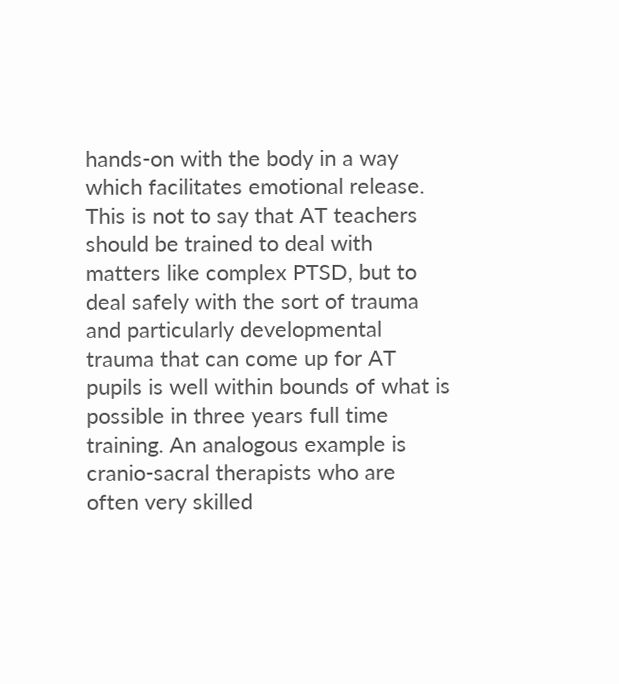hands-on with the body in a way which facilitates emotional release. This is not to say that AT teachers should be trained to deal with matters like complex PTSD, but to deal safely with the sort of trauma and particularly developmental trauma that can come up for AT pupils is well within bounds of what is possible in three years full time training. An analogous example is cranio-sacral therapists who are often very skilled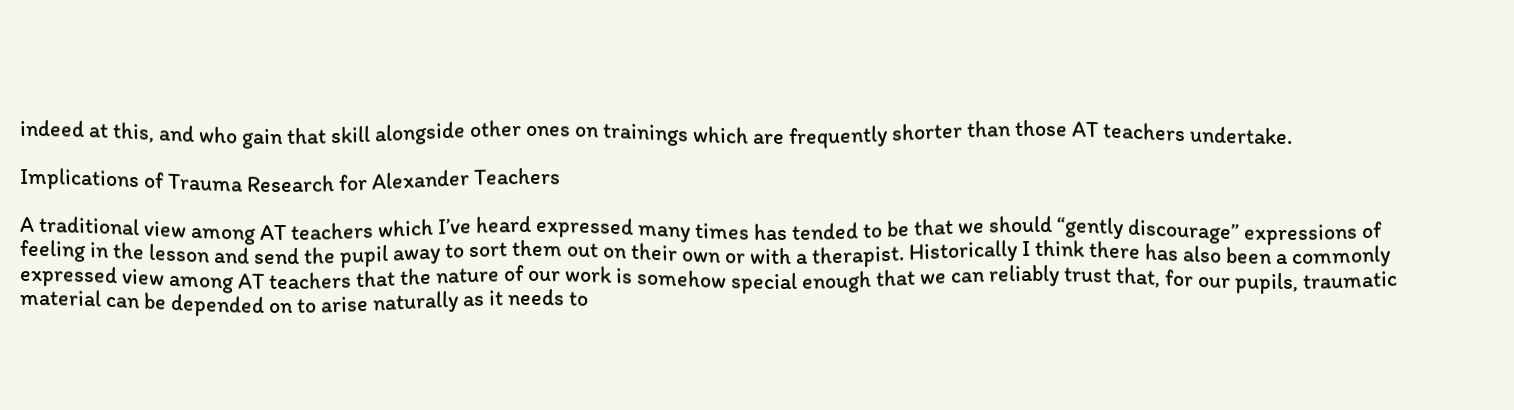indeed at this, and who gain that skill alongside other ones on trainings which are frequently shorter than those AT teachers undertake.

Implications of Trauma Research for Alexander Teachers

A traditional view among AT teachers which I’ve heard expressed many times has tended to be that we should “gently discourage” expressions of feeling in the lesson and send the pupil away to sort them out on their own or with a therapist. Historically I think there has also been a commonly expressed view among AT teachers that the nature of our work is somehow special enough that we can reliably trust that, for our pupils, traumatic material can be depended on to arise naturally as it needs to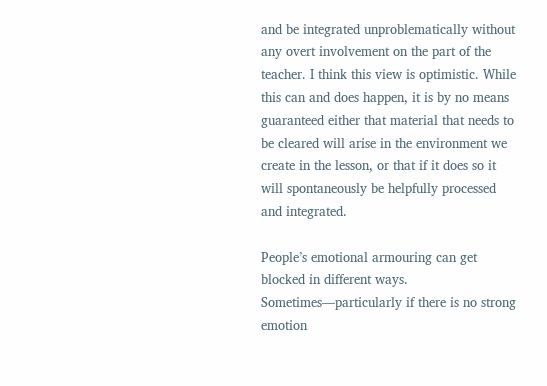and be integrated unproblematically without any overt involvement on the part of the teacher. I think this view is optimistic. While this can and does happen, it is by no means guaranteed either that material that needs to be cleared will arise in the environment we create in the lesson, or that if it does so it will spontaneously be helpfully processed and integrated.

People’s emotional armouring can get blocked in different ways. Sometimes—particularly if there is no strong emotion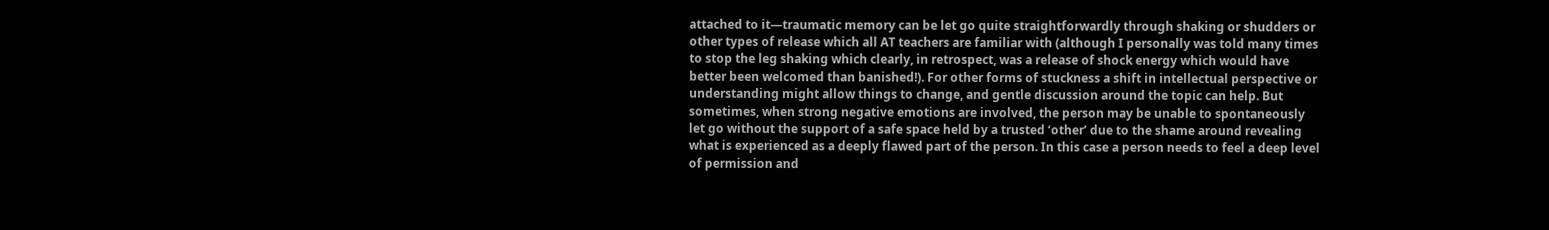attached to it—traumatic memory can be let go quite straightforwardly through shaking or shudders or other types of release which all AT teachers are familiar with (although I personally was told many times to stop the leg shaking which clearly, in retrospect, was a release of shock energy which would have better been welcomed than banished!). For other forms of stuckness a shift in intellectual perspective or understanding might allow things to change, and gentle discussion around the topic can help. But sometimes, when strong negative emotions are involved, the person may be unable to spontaneously let go without the support of a safe space held by a trusted ‘other’ due to the shame around revealing what is experienced as a deeply flawed part of the person. In this case a person needs to feel a deep level of permission and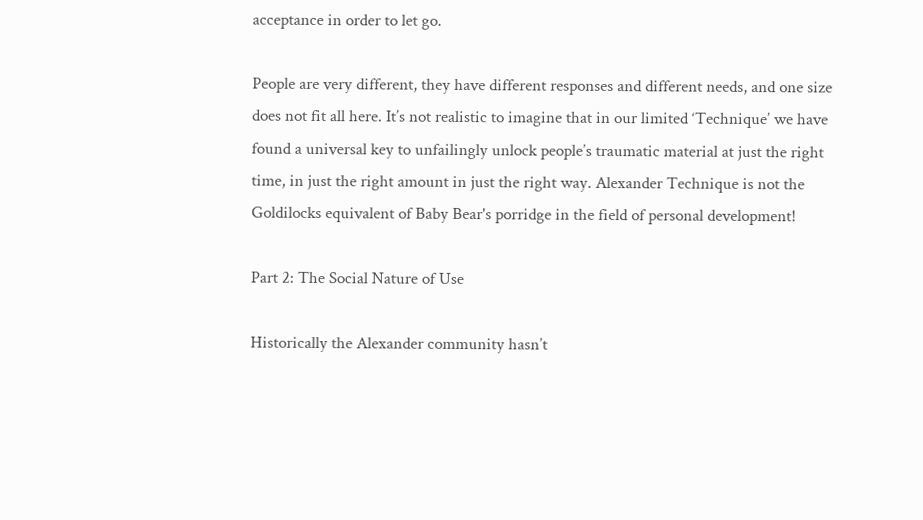acceptance in order to let go.

People are very different, they have different responses and different needs, and one size does not fit all here. It’s not realistic to imagine that in our limited ‘Technique’ we have found a universal key to unfailingly unlock people’s traumatic material at just the right time, in just the right amount in just the right way. Alexander Technique is not the Goldilocks equivalent of Baby Bear's porridge in the field of personal development!

Part 2: The Social Nature of Use

Historically the Alexander community hasn’t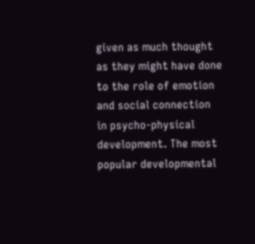given as much thought as they might have done to the role of emotion and social connection in psycho-physical development. The most popular developmental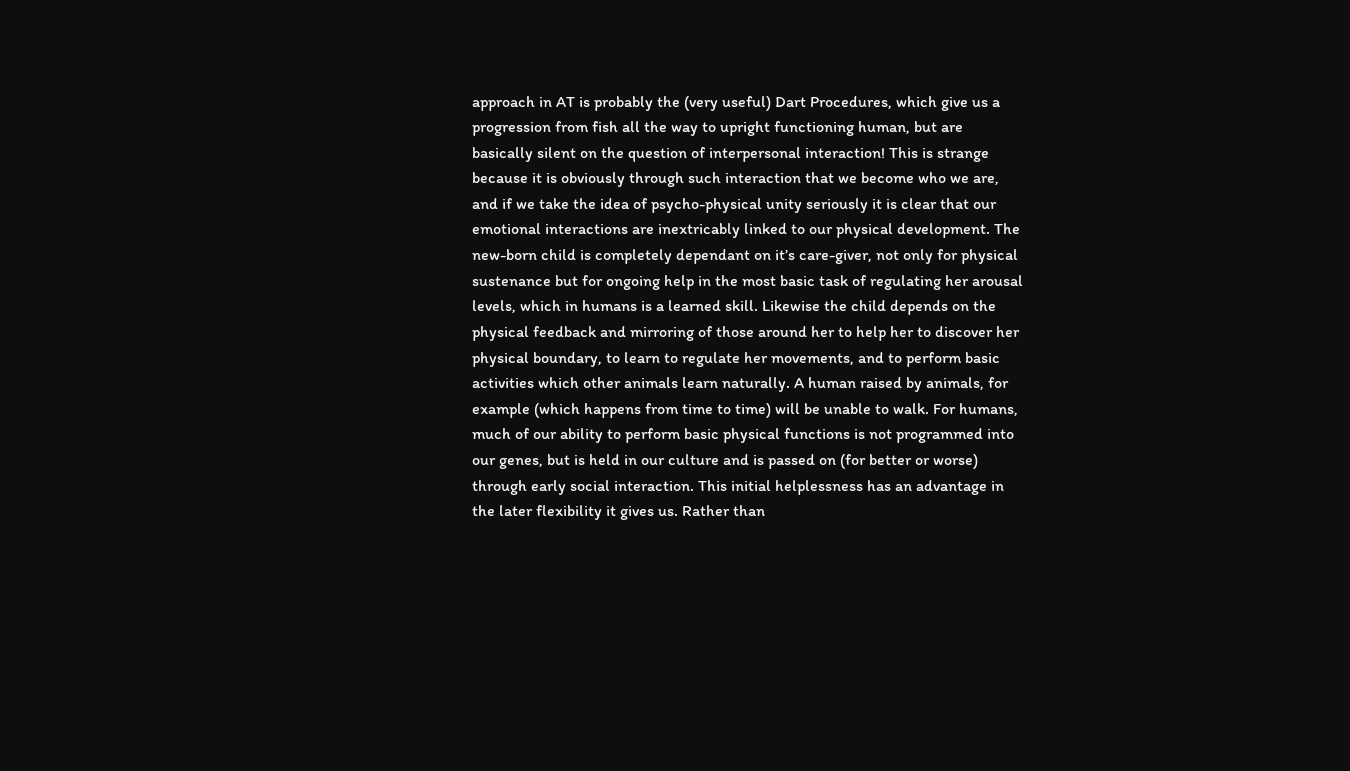approach in AT is probably the (very useful) Dart Procedures, which give us a progression from fish all the way to upright functioning human, but are basically silent on the question of interpersonal interaction! This is strange because it is obviously through such interaction that we become who we are, and if we take the idea of psycho-physical unity seriously it is clear that our emotional interactions are inextricably linked to our physical development. The new-born child is completely dependant on it’s care-giver, not only for physical sustenance but for ongoing help in the most basic task of regulating her arousal levels, which in humans is a learned skill. Likewise the child depends on the physical feedback and mirroring of those around her to help her to discover her physical boundary, to learn to regulate her movements, and to perform basic activities which other animals learn naturally. A human raised by animals, for example (which happens from time to time) will be unable to walk. For humans, much of our ability to perform basic physical functions is not programmed into our genes, but is held in our culture and is passed on (for better or worse) through early social interaction. This initial helplessness has an advantage in the later flexibility it gives us. Rather than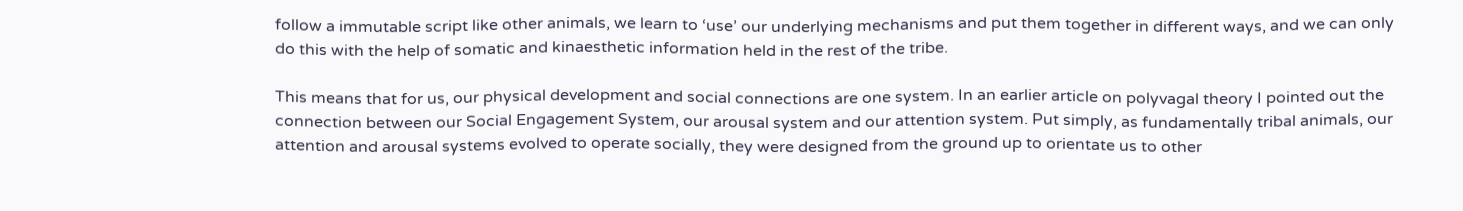follow a immutable script like other animals, we learn to ‘use’ our underlying mechanisms and put them together in different ways, and we can only do this with the help of somatic and kinaesthetic information held in the rest of the tribe.

This means that for us, our physical development and social connections are one system. In an earlier article on polyvagal theory I pointed out the connection between our Social Engagement System, our arousal system and our attention system. Put simply, as fundamentally tribal animals, our attention and arousal systems evolved to operate socially, they were designed from the ground up to orientate us to other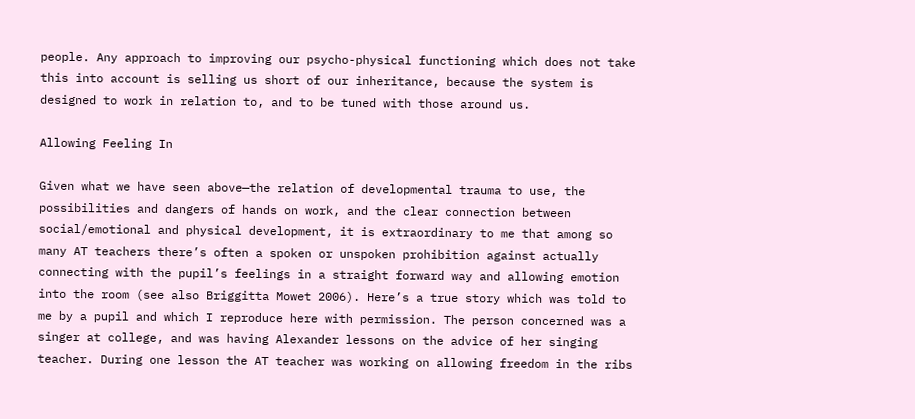people. Any approach to improving our psycho-physical functioning which does not take this into account is selling us short of our inheritance, because the system is designed to work in relation to, and to be tuned with those around us.

Allowing Feeling In

Given what we have seen above—the relation of developmental trauma to use, the possibilities and dangers of hands on work, and the clear connection between social/emotional and physical development, it is extraordinary to me that among so many AT teachers there’s often a spoken or unspoken prohibition against actually connecting with the pupil’s feelings in a straight forward way and allowing emotion into the room (see also Briggitta Mowet 2006). Here’s a true story which was told to me by a pupil and which I reproduce here with permission. The person concerned was a singer at college, and was having Alexander lessons on the advice of her singing teacher. During one lesson the AT teacher was working on allowing freedom in the ribs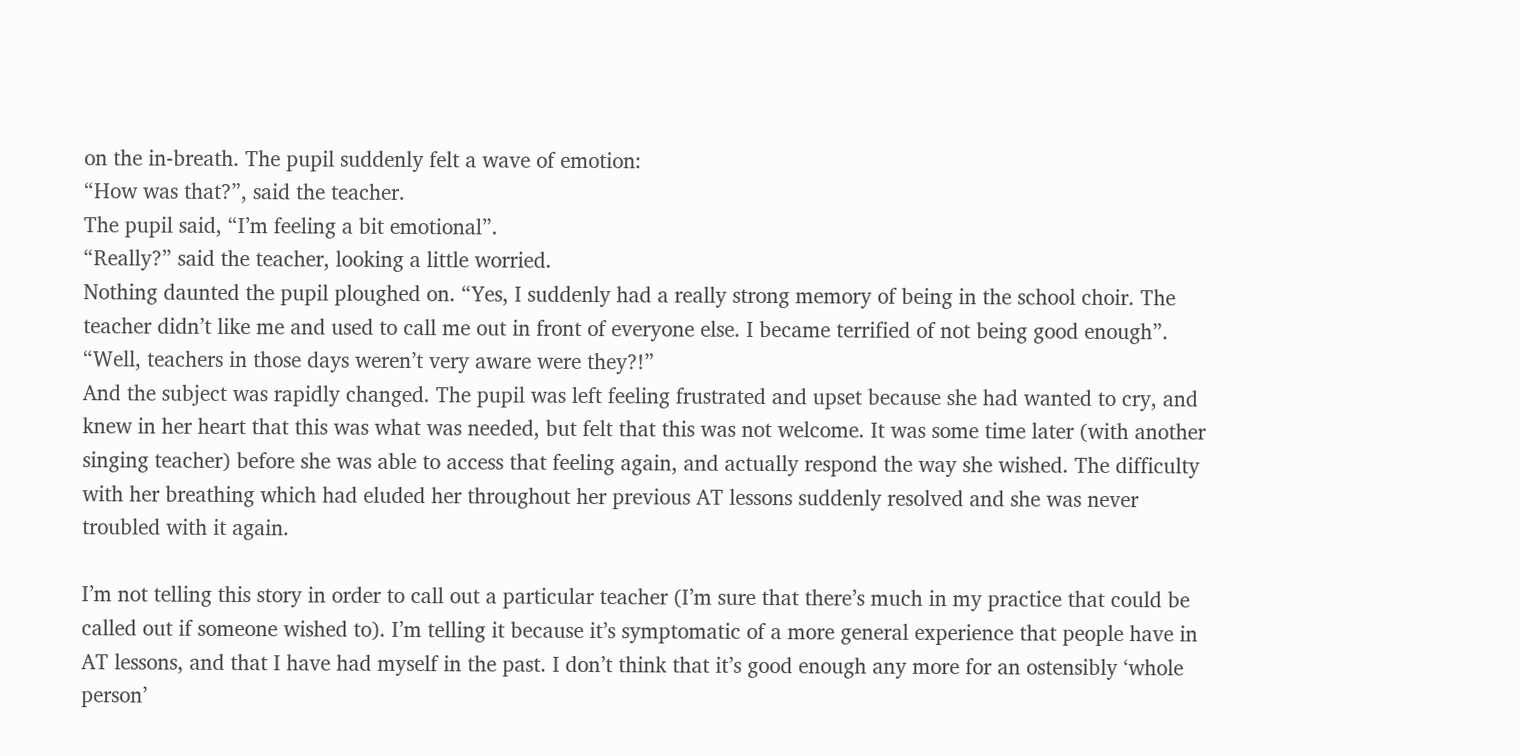on the in-breath. The pupil suddenly felt a wave of emotion:
“How was that?”, said the teacher.
The pupil said, “I’m feeling a bit emotional”.
“Really?” said the teacher, looking a little worried.
Nothing daunted the pupil ploughed on. “Yes, I suddenly had a really strong memory of being in the school choir. The teacher didn’t like me and used to call me out in front of everyone else. I became terrified of not being good enough”.
“Well, teachers in those days weren’t very aware were they?!”
And the subject was rapidly changed. The pupil was left feeling frustrated and upset because she had wanted to cry, and knew in her heart that this was what was needed, but felt that this was not welcome. It was some time later (with another singing teacher) before she was able to access that feeling again, and actually respond the way she wished. The difficulty with her breathing which had eluded her throughout her previous AT lessons suddenly resolved and she was never troubled with it again.

I’m not telling this story in order to call out a particular teacher (I’m sure that there’s much in my practice that could be called out if someone wished to). I’m telling it because it’s symptomatic of a more general experience that people have in AT lessons, and that I have had myself in the past. I don’t think that it’s good enough any more for an ostensibly ‘whole person’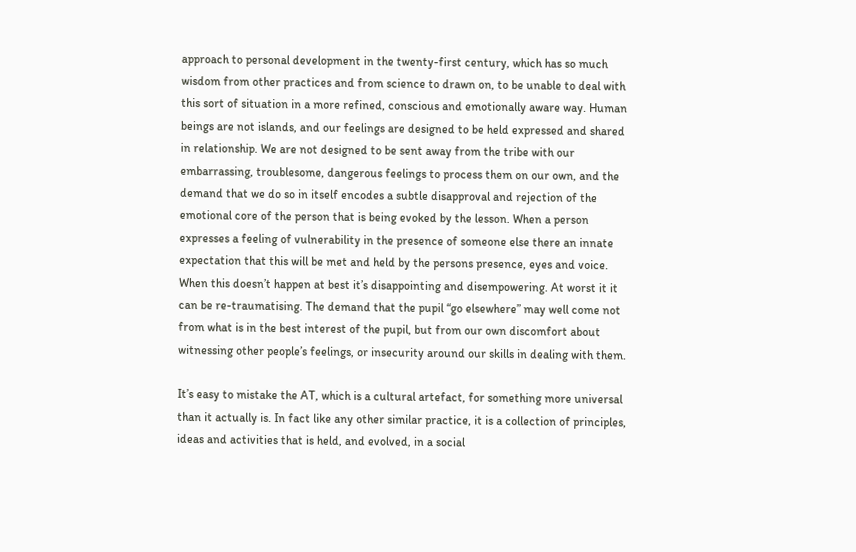approach to personal development in the twenty-first century, which has so much wisdom from other practices and from science to drawn on, to be unable to deal with this sort of situation in a more refined, conscious and emotionally aware way. Human beings are not islands, and our feelings are designed to be held expressed and shared in relationship. We are not designed to be sent away from the tribe with our embarrassing, troublesome, dangerous feelings to process them on our own, and the demand that we do so in itself encodes a subtle disapproval and rejection of the emotional core of the person that is being evoked by the lesson. When a person expresses a feeling of vulnerability in the presence of someone else there an innate expectation that this will be met and held by the persons presence, eyes and voice. When this doesn’t happen at best it’s disappointing and disempowering. At worst it it can be re-traumatising. The demand that the pupil “go elsewhere” may well come not from what is in the best interest of the pupil, but from our own discomfort about witnessing other people’s feelings, or insecurity around our skills in dealing with them.

It’s easy to mistake the AT, which is a cultural artefact, for something more universal than it actually is. In fact like any other similar practice, it is a collection of principles, ideas and activities that is held, and evolved, in a social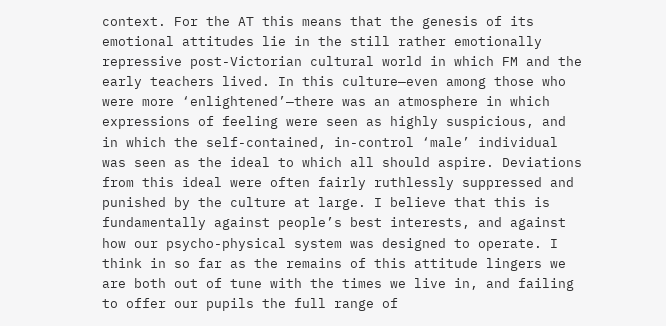context. For the AT this means that the genesis of its emotional attitudes lie in the still rather emotionally repressive post-Victorian cultural world in which FM and the early teachers lived. In this culture—even among those who were more ‘enlightened’—there was an atmosphere in which expressions of feeling were seen as highly suspicious, and in which the self-contained, in-control ‘male’ individual was seen as the ideal to which all should aspire. Deviations from this ideal were often fairly ruthlessly suppressed and punished by the culture at large. I believe that this is fundamentally against people’s best interests, and against how our psycho-physical system was designed to operate. I think in so far as the remains of this attitude lingers we are both out of tune with the times we live in, and failing to offer our pupils the full range of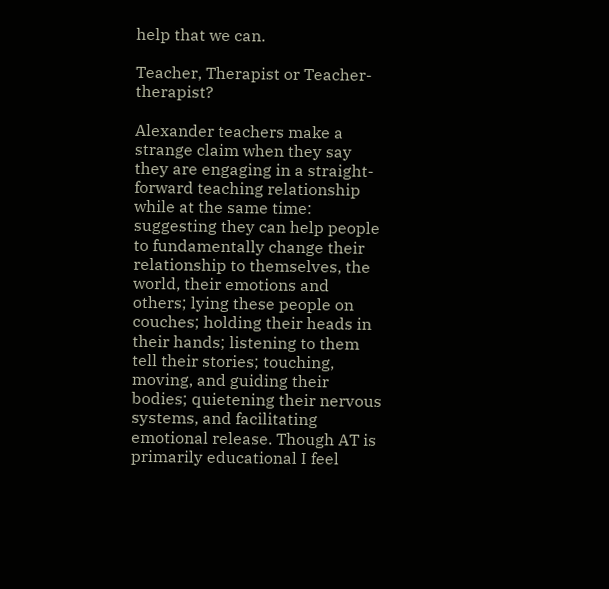help that we can.

Teacher, Therapist or Teacher-therapist?

Alexander teachers make a strange claim when they say they are engaging in a straight-forward teaching relationship while at the same time: suggesting they can help people to fundamentally change their relationship to themselves, the world, their emotions and others; lying these people on couches; holding their heads in their hands; listening to them tell their stories; touching, moving, and guiding their bodies; quietening their nervous systems, and facilitating emotional release. Though AT is primarily educational I feel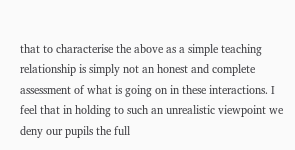that to characterise the above as a simple teaching relationship is simply not an honest and complete assessment of what is going on in these interactions. I feel that in holding to such an unrealistic viewpoint we deny our pupils the full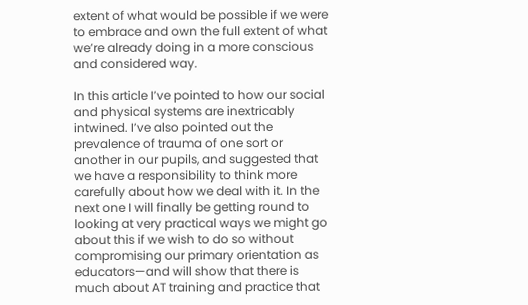extent of what would be possible if we were to embrace and own the full extent of what we’re already doing in a more conscious and considered way.

In this article I’ve pointed to how our social and physical systems are inextricably intwined. I’ve also pointed out the prevalence of trauma of one sort or another in our pupils, and suggested that we have a responsibility to think more carefully about how we deal with it. In the next one I will finally be getting round to looking at very practical ways we might go about this if we wish to do so without compromising our primary orientation as educators—and will show that there is much about AT training and practice that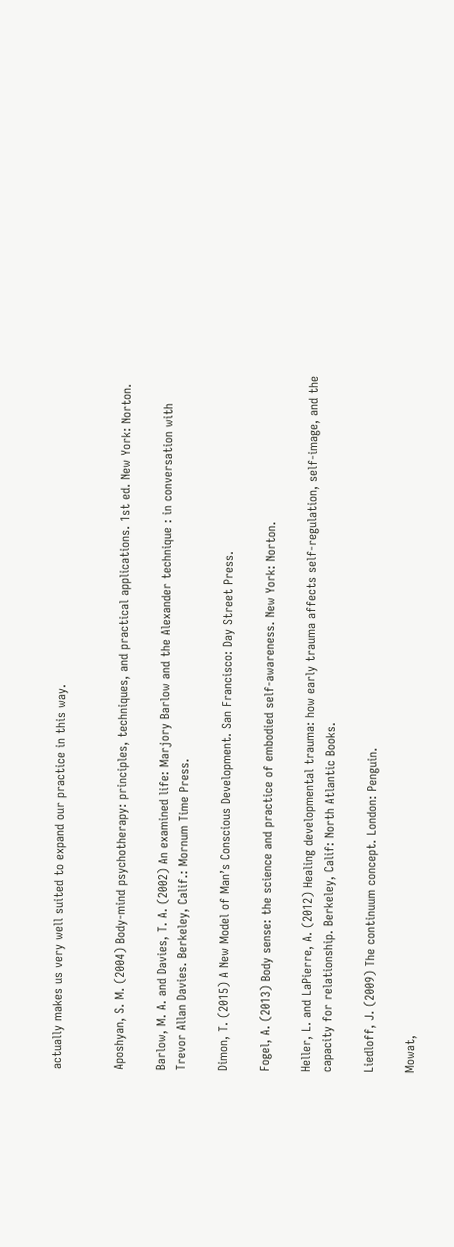actually makes us very well suited to expand our practice in this way.


Aposhyan, S. M. (2004) Body-mind psychotherapy: principles, techniques, and practical applications. 1st ed. New York: Norton.

Barlow, M. A. and Davies, T. A. (2002) An examined life: Marjory Barlow and the Alexander technique : in conversation with Trevor Allan Davies. Berkeley, Calif.: Mornum Time Press.

Dimon, T. (2015) A New Model of Man’s Conscious Development. San Francisco: Day Street Press.

Fogel, A. (2013) Body sense: the science and practice of embodied self-awareness. New York: Norton.

Heller, L. and LaPierre, A. (2012) Healing developmental trauma: how early trauma affects self-regulation, self-image, and the capacity for relationship. Berkeley, Calif: North Atlantic Books.

Liedloff, J. (2009) The continuum concept. London: Penguin.

Mowat,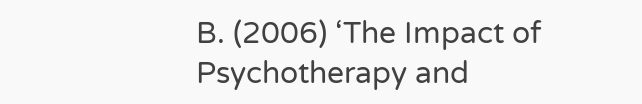B. (2006) ‘The Impact of Psychotherapy and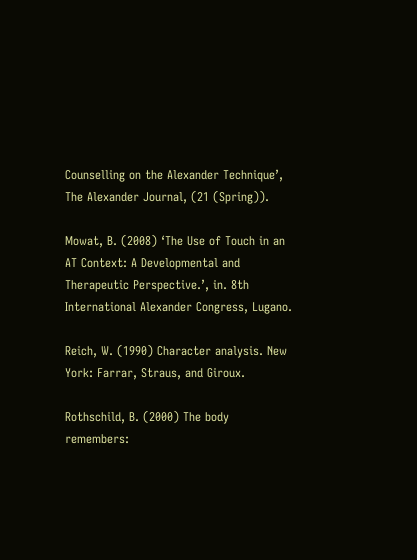Counselling on the Alexander Technique’, The Alexander Journal, (21 (Spring)).

Mowat, B. (2008) ‘The Use of Touch in an AT Context: A Developmental and Therapeutic Perspective.’, in. 8th International Alexander Congress, Lugano.

Reich, W. (1990) Character analysis. New York: Farrar, Straus, and Giroux.

Rothschild, B. (2000) The body remembers: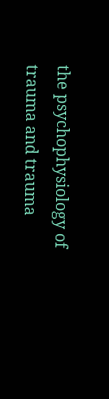the psychophysiology of trauma and trauma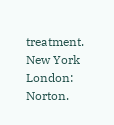treatment. New York London: Norton.